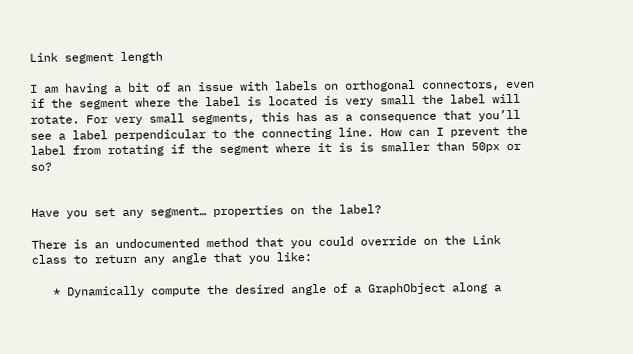Link segment length

I am having a bit of an issue with labels on orthogonal connectors, even if the segment where the label is located is very small the label will rotate. For very small segments, this has as a consequence that you’ll see a label perpendicular to the connecting line. How can I prevent the label from rotating if the segment where it is is smaller than 50px or so?


Have you set any segment… properties on the label?

There is an undocumented method that you could override on the Link class to return any angle that you like:

   * Dynamically compute the desired angle of a GraphObject along a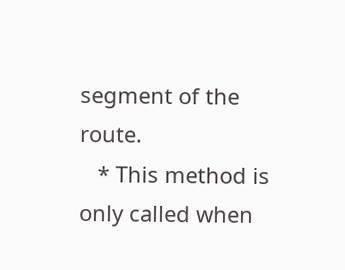segment of the route.
   * This method is only called when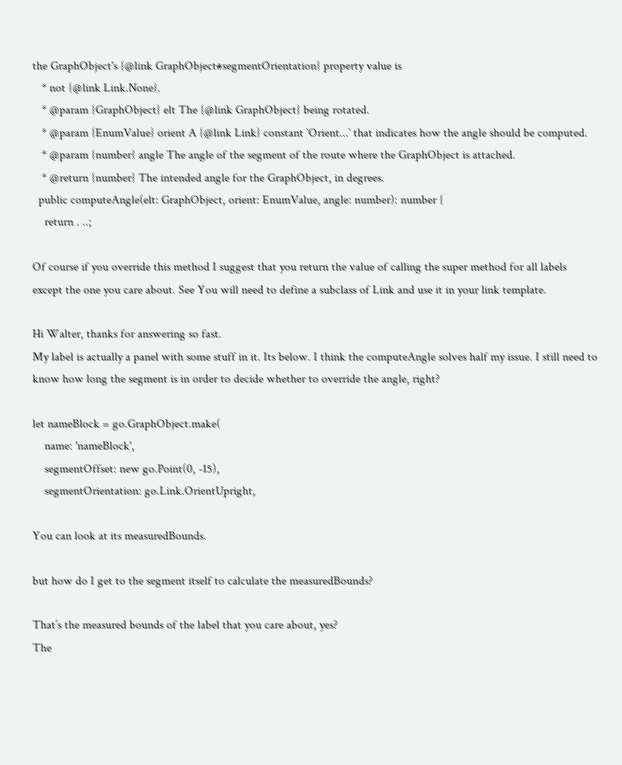the GraphObject's {@link GraphObject#segmentOrientation} property value is
   * not {@link Link.None}.
   * @param {GraphObject} elt The {@link GraphObject} being rotated.
   * @param {EnumValue} orient A {@link Link} constant `Orient...` that indicates how the angle should be computed.
   * @param {number} angle The angle of the segment of the route where the GraphObject is attached.
   * @return {number} The intended angle for the GraphObject, in degrees.
  public computeAngle(elt: GraphObject, orient: EnumValue, angle: number): number {
    return . ..;

Of course if you override this method I suggest that you return the value of calling the super method for all labels except the one you care about. See You will need to define a subclass of Link and use it in your link template.

Hi Walter, thanks for answering so fast.
My label is actually a panel with some stuff in it. Its below. I think the computeAngle solves half my issue. I still need to know how long the segment is in order to decide whether to override the angle, right?

let nameBlock = go.GraphObject.make(
    name: 'nameBlock',
    segmentOffset: new go.Point(0, -15),
    segmentOrientation: go.Link.OrientUpright,

You can look at its measuredBounds.

but how do I get to the segment itself to calculate the measuredBounds?

That’s the measured bounds of the label that you care about, yes?
The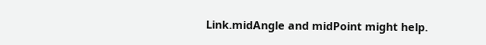Link.midAngle and midPoint might help.